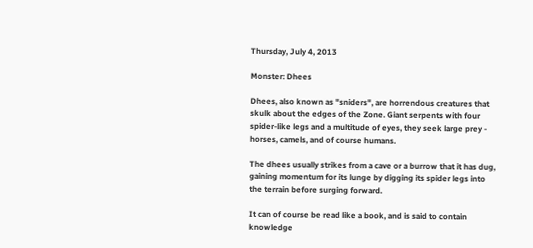Thursday, July 4, 2013

Monster: Dhees

Dhees, also known as "sniders", are horrendous creatures that skulk about the edges of the Zone. Giant serpents with four spider-like legs and a multitude of eyes, they seek large prey - horses, camels, and of course humans.

The dhees usually strikes from a cave or a burrow that it has dug, gaining momentum for its lunge by digging its spider legs into the terrain before surging forward.

It can of course be read like a book, and is said to contain knowledge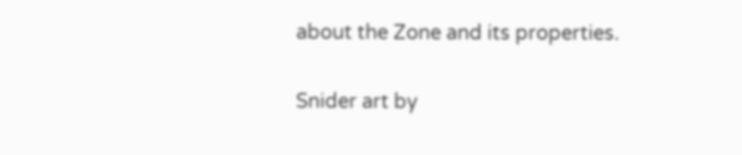about the Zone and its properties.

Snider art by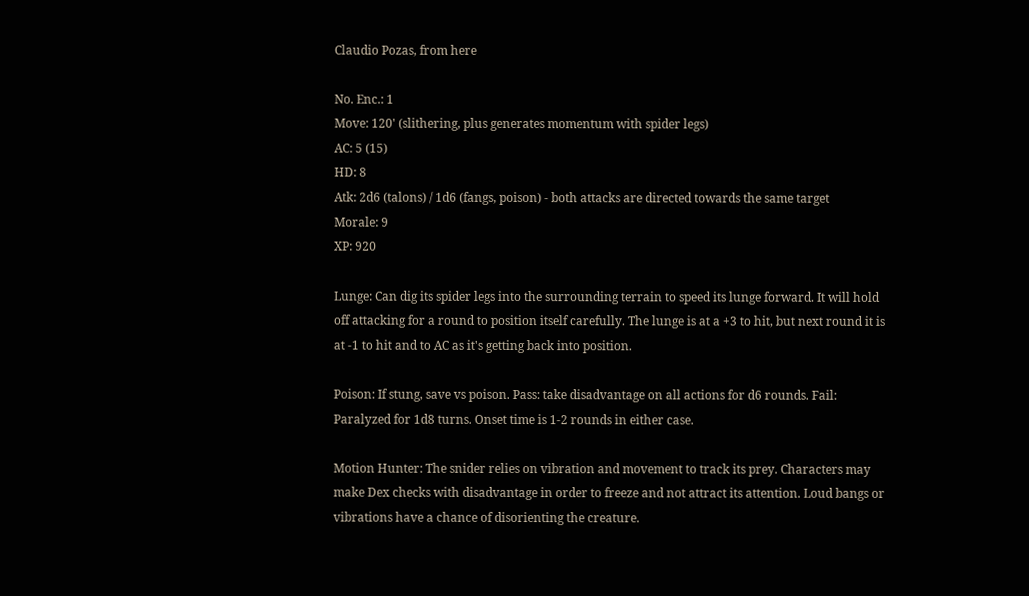Claudio Pozas, from here

No. Enc.: 1
Move: 120' (slithering, plus generates momentum with spider legs)
AC: 5 (15)
HD: 8
Atk: 2d6 (talons) / 1d6 (fangs, poison) - both attacks are directed towards the same target
Morale: 9
XP: 920

Lunge: Can dig its spider legs into the surrounding terrain to speed its lunge forward. It will hold off attacking for a round to position itself carefully. The lunge is at a +3 to hit, but next round it is at -1 to hit and to AC as it's getting back into position.

Poison: If stung, save vs poison. Pass: take disadvantage on all actions for d6 rounds. Fail: Paralyzed for 1d8 turns. Onset time is 1-2 rounds in either case.

Motion Hunter: The snider relies on vibration and movement to track its prey. Characters may make Dex checks with disadvantage in order to freeze and not attract its attention. Loud bangs or vibrations have a chance of disorienting the creature.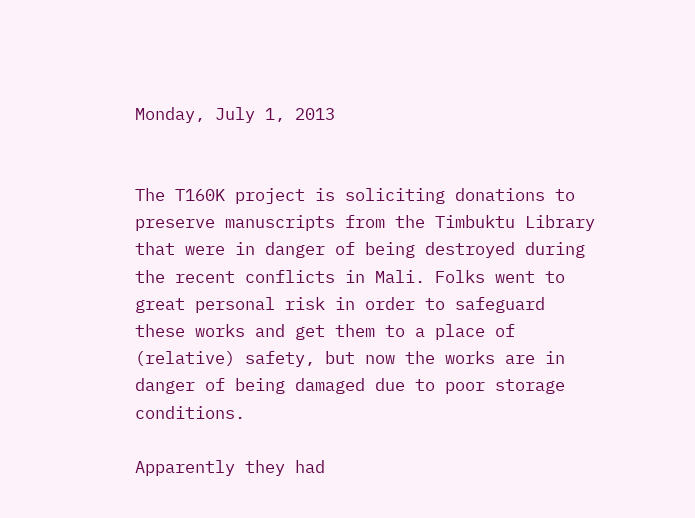Monday, July 1, 2013


The T160K project is soliciting donations to preserve manuscripts from the Timbuktu Library that were in danger of being destroyed during the recent conflicts in Mali. Folks went to great personal risk in order to safeguard these works and get them to a place of (relative) safety, but now the works are in danger of being damaged due to poor storage conditions.

Apparently they had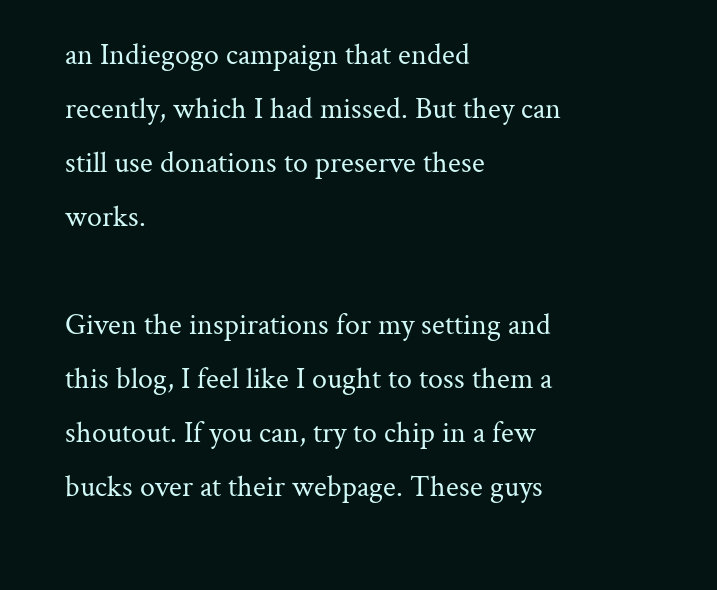an Indiegogo campaign that ended recently, which I had missed. But they can still use donations to preserve these works.

Given the inspirations for my setting and this blog, I feel like I ought to toss them a shoutout. If you can, try to chip in a few bucks over at their webpage. These guys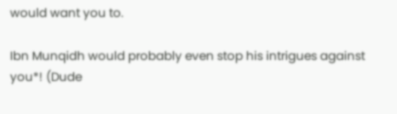would want you to.

Ibn Munqidh would probably even stop his intrigues against you*! (Dude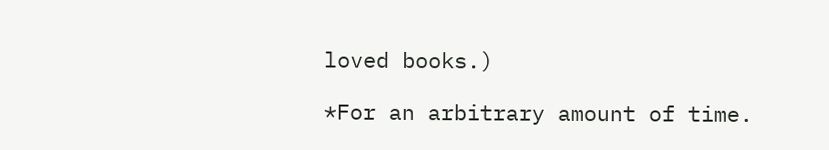loved books.)

*For an arbitrary amount of time.